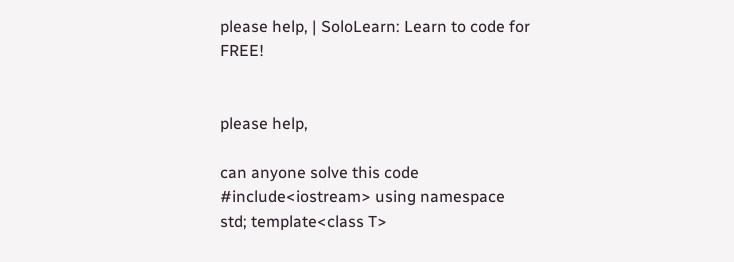please help, | SoloLearn: Learn to code for FREE!


please help,

can anyone solve this code #include<iostream> using namespace std; template<class T>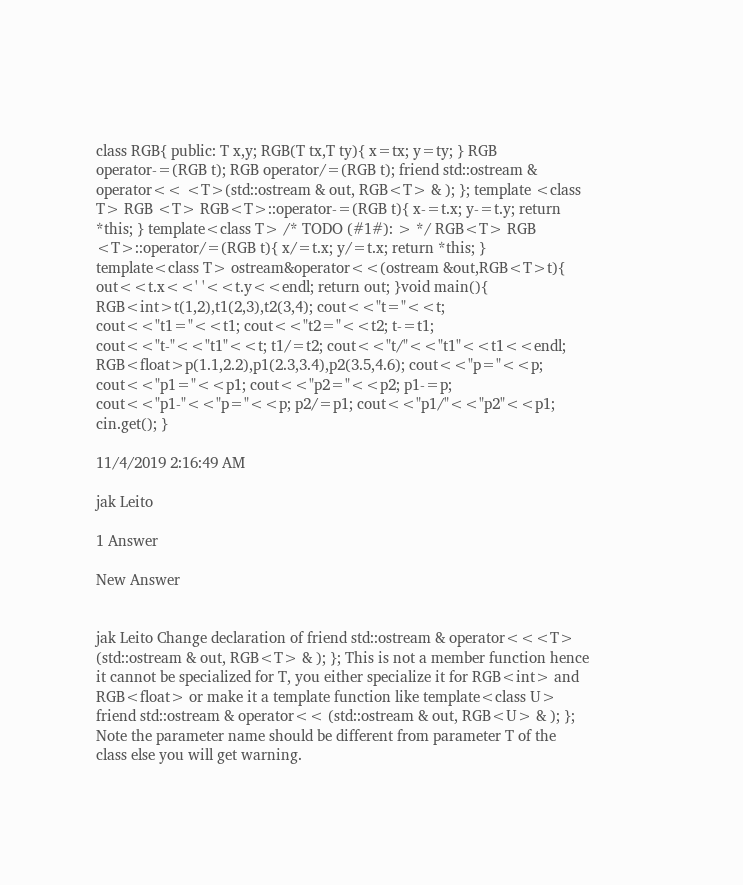class RGB{ public: T x,y; RGB(T tx,T ty){ x=tx; y=ty; } RGB operator-=(RGB t); RGB operator/=(RGB t); friend std::ostream & operator<< <T>(std::ostream & out, RGB<T> & ); }; template <class T> RGB <T> RGB<T>::operator-=(RGB t){ x-=t.x; y-=t.y; return *this; } template<class T> /* TODO (#1#): > */ RGB<T> RGB <T>::operator/=(RGB t){ x/=t.x; y/=t.x; return *this; } template<class T> ostream&operator<<(ostream &out,RGB<T>t){ out<<t.x<<' '<<t.y<<endl; return out; }void main(){ RGB<int>t(1,2),t1(2,3),t2(3,4); cout<<"t="<<t; cout<<"t1="<<t1; cout<<"t2="<<t2; t-=t1; cout<<"t-"<<"t1"<<t; t1/=t2; cout<<"t/"<<"t1"<<t1<<endl; RGB<float>p(1.1,2.2),p1(2.3,3.4),p2(3.5,4.6); cout<<"p="<<p; cout<<"p1="<<p1; cout<<"p2="<<p2; p1-=p; cout<<"p1-"<<"p="<<p; p2/=p1; cout<<"p1/"<<"p2"<<p1; cin.get(); }

11/4/2019 2:16:49 AM

jak Leito

1 Answer

New Answer


jak Leito Change declaration of friend std::ostream & operator<<<T> (std::ostream & out, RGB<T> & ); }; This is not a member function hence it cannot be specialized for T, you either specialize it for RGB<int> and RGB<float> or make it a template function like template<class U> friend std::ostream & operator<< (std::ostream & out, RGB<U> & ); }; Note the parameter name should be different from parameter T of the class else you will get warning.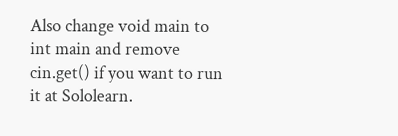Also change void main to int main and remove cin.get() if you want to run it at Sololearn.